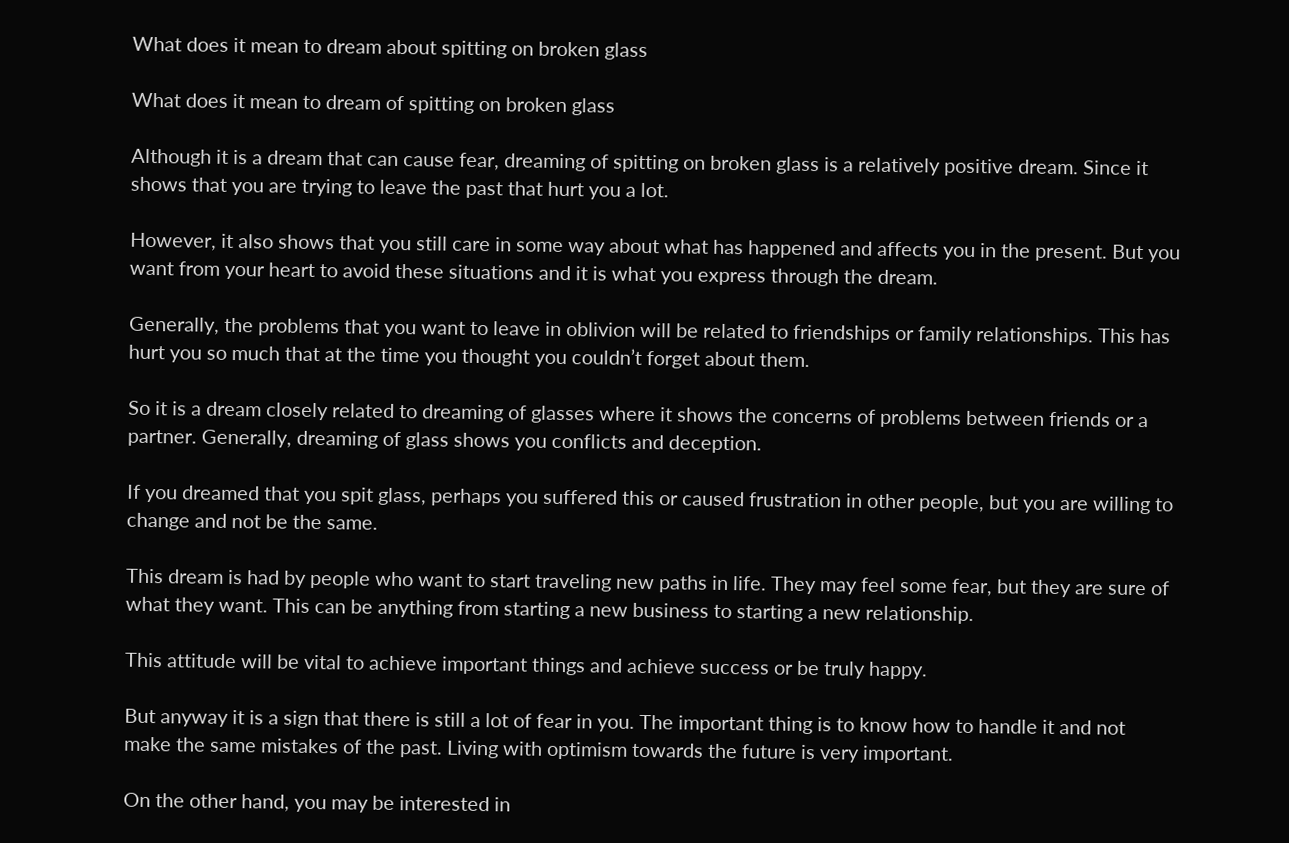What does it mean to dream about spitting on broken glass

What does it mean to dream of spitting on broken glass

Although it is a dream that can cause fear, dreaming of spitting on broken glass is a relatively positive dream. Since it shows that you are trying to leave the past that hurt you a lot.

However, it also shows that you still care in some way about what has happened and affects you in the present. But you want from your heart to avoid these situations and it is what you express through the dream.

Generally, the problems that you want to leave in oblivion will be related to friendships or family relationships. This has hurt you so much that at the time you thought you couldn’t forget about them.

So it is a dream closely related to dreaming of glasses where it shows the concerns of problems between friends or a partner. Generally, dreaming of glass shows you conflicts and deception.

If you dreamed that you spit glass, perhaps you suffered this or caused frustration in other people, but you are willing to change and not be the same.

This dream is had by people who want to start traveling new paths in life. They may feel some fear, but they are sure of what they want. This can be anything from starting a new business to starting a new relationship.

This attitude will be vital to achieve important things and achieve success or be truly happy.

But anyway it is a sign that there is still a lot of fear in you. The important thing is to know how to handle it and not make the same mistakes of the past. Living with optimism towards the future is very important.

On the other hand, you may be interested in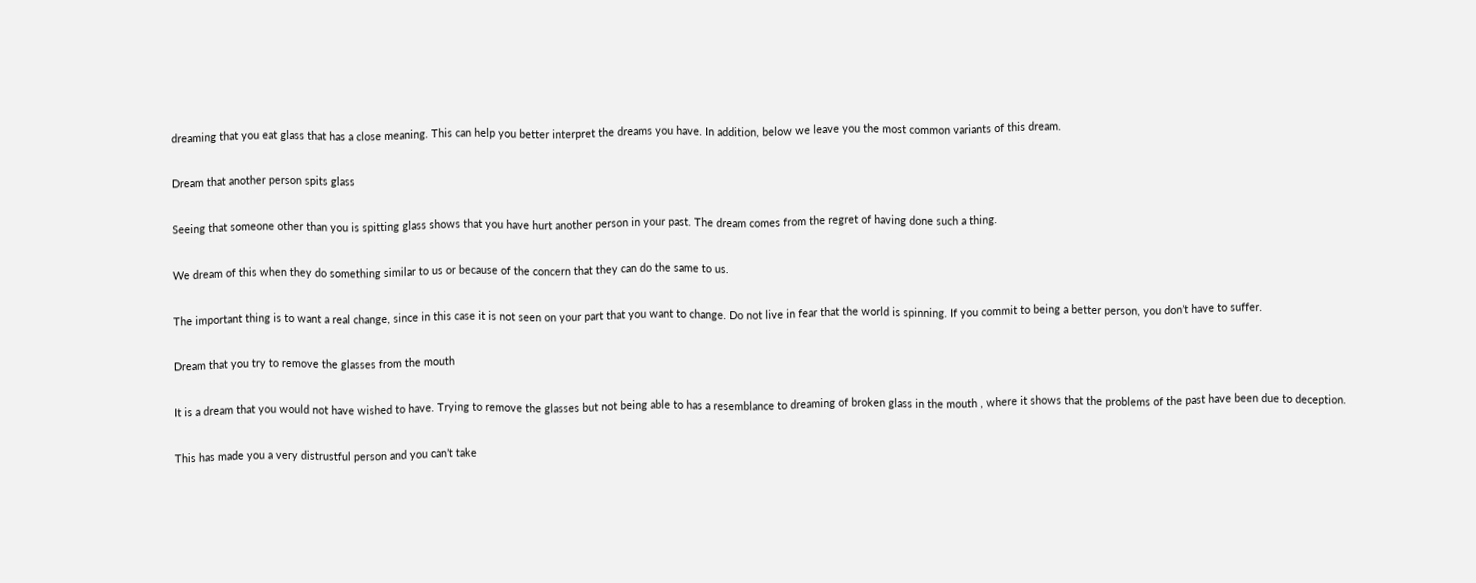dreaming that you eat glass that has a close meaning. This can help you better interpret the dreams you have. In addition, below we leave you the most common variants of this dream.

Dream that another person spits glass

Seeing that someone other than you is spitting glass shows that you have hurt another person in your past. The dream comes from the regret of having done such a thing.

We dream of this when they do something similar to us or because of the concern that they can do the same to us.

The important thing is to want a real change, since in this case it is not seen on your part that you want to change. Do not live in fear that the world is spinning. If you commit to being a better person, you don’t have to suffer.

Dream that you try to remove the glasses from the mouth

It is a dream that you would not have wished to have. Trying to remove the glasses but not being able to has a resemblance to dreaming of broken glass in the mouth , where it shows that the problems of the past have been due to deception.

This has made you a very distrustful person and you can’t take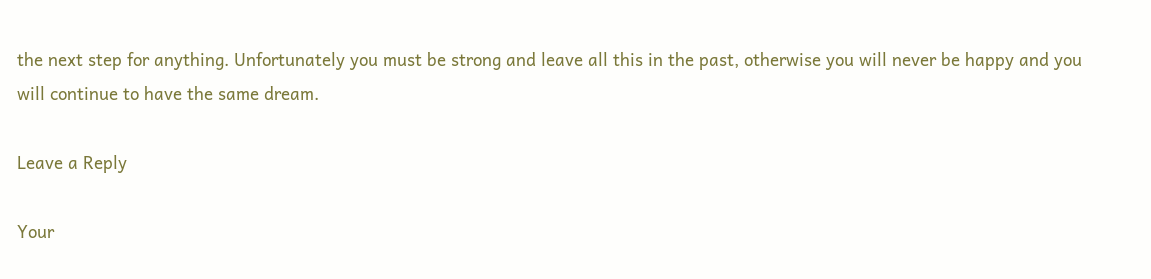the next step for anything. Unfortunately you must be strong and leave all this in the past, otherwise you will never be happy and you will continue to have the same dream.

Leave a Reply

Your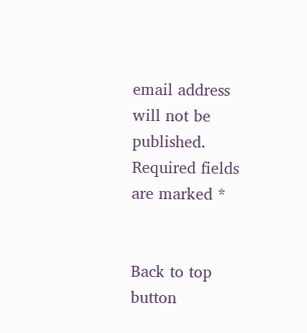email address will not be published. Required fields are marked *


Back to top button